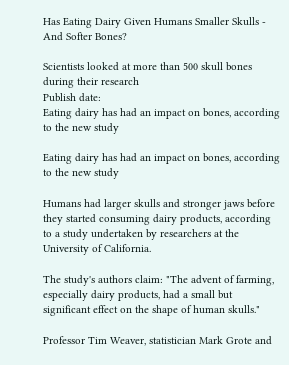Has Eating Dairy Given Humans Smaller Skulls - And Softer Bones?

Scientists looked at more than 500 skull bones during their research
Publish date:
Eating dairy has had an impact on bones, according to the new study

Eating dairy has had an impact on bones, according to the new study

Humans had larger skulls and stronger jaws before they started consuming dairy products, according to a study undertaken by researchers at the University of California.

The study's authors claim: "The advent of farming, especially dairy products, had a small but significant effect on the shape of human skulls."

Professor Tim Weaver, statistician Mark Grote and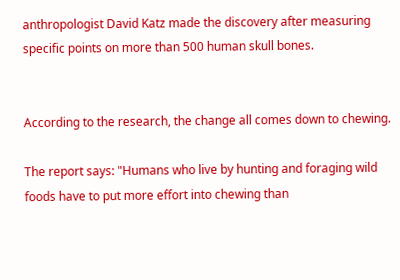anthropologist David Katz made the discovery after measuring specific points on more than 500 human skull bones.


According to the research, the change all comes down to chewing.

The report says: "Humans who live by hunting and foraging wild foods have to put more effort into chewing than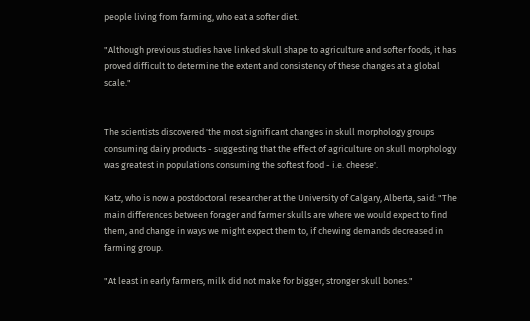people living from farming, who eat a softer diet.

"Although previous studies have linked skull shape to agriculture and softer foods, it has proved difficult to determine the extent and consistency of these changes at a global scale."


The scientists discovered 'the most significant changes in skull morphology groups consuming dairy products - suggesting that the effect of agriculture on skull morphology was greatest in populations consuming the softest food - i.e. cheese'.

Katz, who is now a postdoctoral researcher at the University of Calgary, Alberta, said: "The main differences between forager and farmer skulls are where we would expect to find them, and change in ways we might expect them to, if chewing demands decreased in farming group.

"At least in early farmers, milk did not make for bigger, stronger skull bones."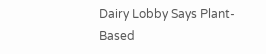Dairy Lobby Says Plant-Based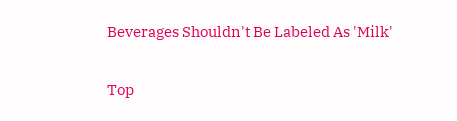Beverages Shouldn't Be Labeled As 'Milk'

Top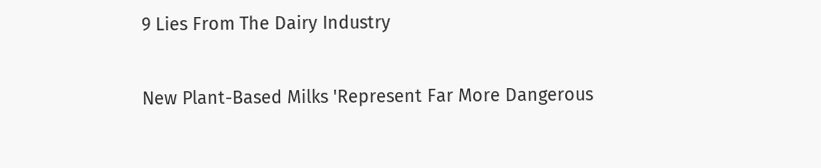9 Lies From The Dairy Industry

New Plant-Based Milks 'Represent Far More Dangerous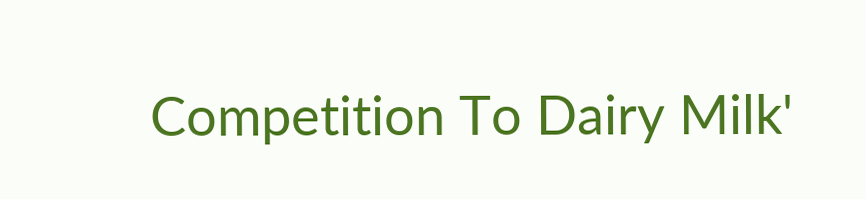Competition To Dairy Milk'